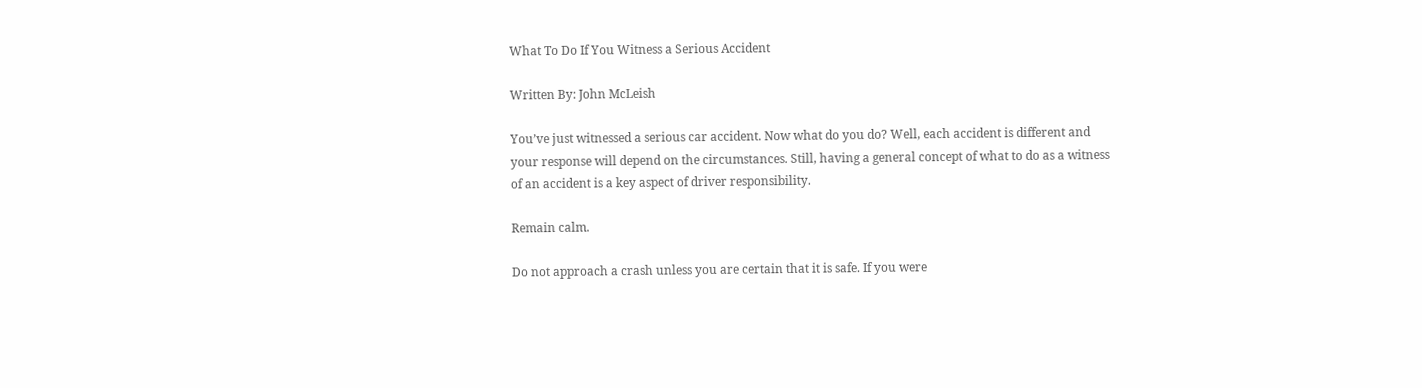What To Do If You Witness a Serious Accident

Written By: John McLeish

You’ve just witnessed a serious car accident. Now what do you do? Well, each accident is different and your response will depend on the circumstances. Still, having a general concept of what to do as a witness of an accident is a key aspect of driver responsibility.

Remain calm.

Do not approach a crash unless you are certain that it is safe. If you were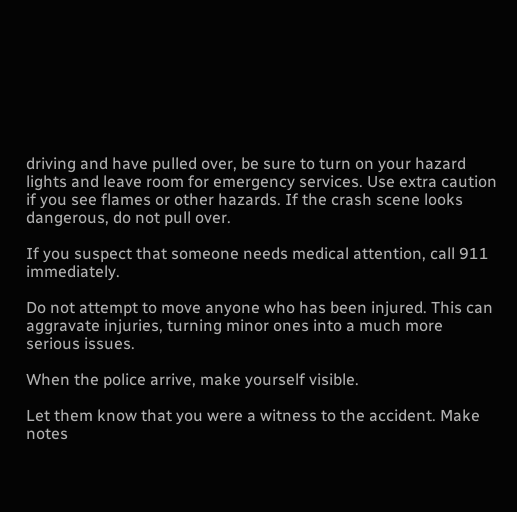driving and have pulled over, be sure to turn on your hazard lights and leave room for emergency services. Use extra caution if you see flames or other hazards. If the crash scene looks dangerous, do not pull over.

If you suspect that someone needs medical attention, call 911 immediately.

Do not attempt to move anyone who has been injured. This can aggravate injuries, turning minor ones into a much more serious issues.

When the police arrive, make yourself visible.

Let them know that you were a witness to the accident. Make notes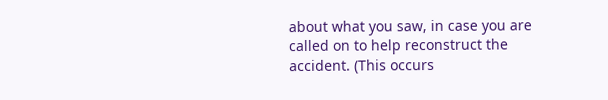about what you saw, in case you are called on to help reconstruct the accident. (This occurs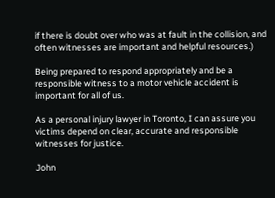if there is doubt over who was at fault in the collision, and often witnesses are important and helpful resources.)

Being prepared to respond appropriately and be a responsible witness to a motor vehicle accident is important for all of us.

As a personal injury lawyer in Toronto, I can assure you victims depend on clear, accurate and responsible witnesses for justice.

John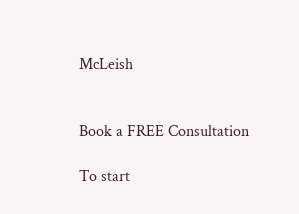McLeish


Book a FREE Consultation

To start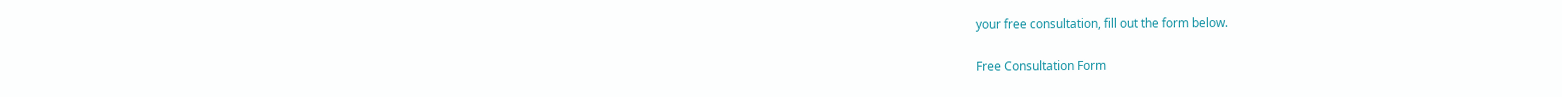your free consultation, fill out the form below.

Free Consultation Form